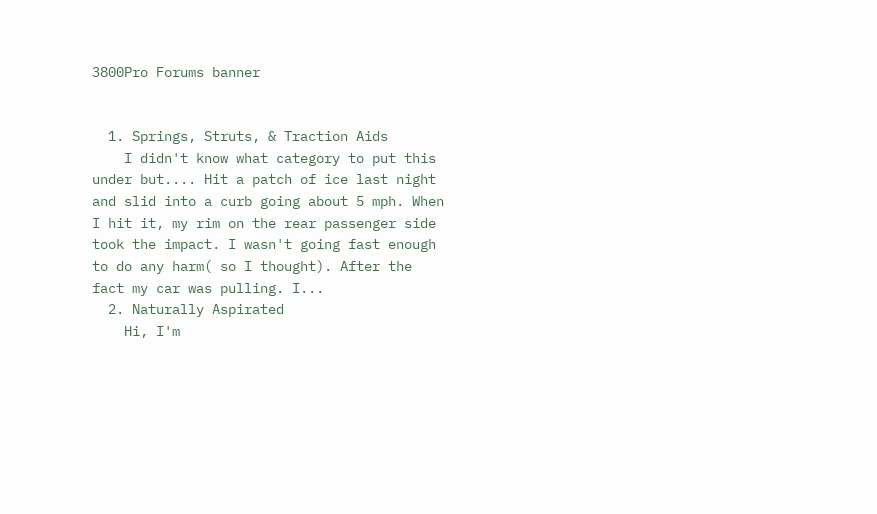3800Pro Forums banner


  1. Springs, Struts, & Traction Aids
    I didn't know what category to put this under but.... Hit a patch of ice last night and slid into a curb going about 5 mph. When I hit it, my rim on the rear passenger side took the impact. I wasn't going fast enough to do any harm( so I thought). After the fact my car was pulling. I...
  2. Naturally Aspirated
    Hi, I'm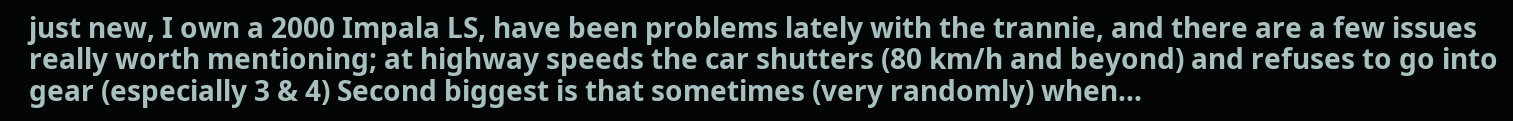just new, I own a 2000 Impala LS, have been problems lately with the trannie, and there are a few issues really worth mentioning; at highway speeds the car shutters (80 km/h and beyond) and refuses to go into gear (especially 3 & 4) Second biggest is that sometimes (very randomly) when...